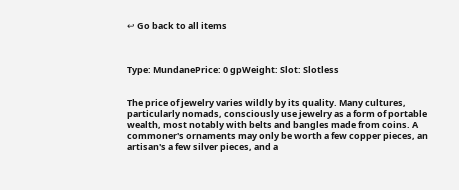↩ Go back to all items



Type: MundanePrice: 0 gpWeight: Slot: Slotless


The price of jewelry varies wildly by its quality. Many cultures, particularly nomads, consciously use jewelry as a form of portable wealth, most notably with belts and bangles made from coins. A commoner's ornaments may only be worth a few copper pieces, an artisan's a few silver pieces, and a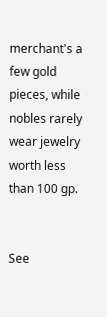merchant's a few gold pieces, while nobles rarely wear jewelry worth less than 100 gp.


See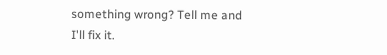something wrong? Tell me and I'll fix it.